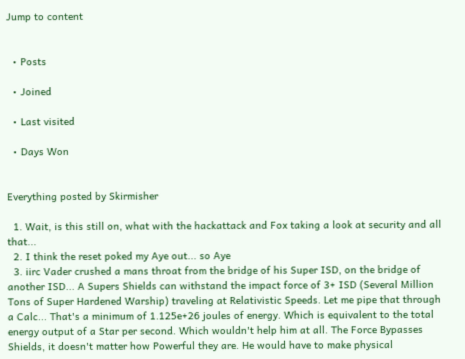Jump to content


  • Posts

  • Joined

  • Last visited

  • Days Won


Everything posted by Skirmisher

  1. Wait, is this still on, what with the hackattack and Fox taking a look at security and all that...
  2. I think the reset poked my Aye out... so Aye
  3. iirc Vader crushed a mans throat from the bridge of his Super ISD, on the bridge of another ISD... A Supers Shields can withstand the impact force of 3+ ISD (Several Million Tons of Super Hardened Warship) traveling at Relativistic Speeds. Let me pipe that through a Calc... That's a minimum of 1.125e+26 joules of energy. Which is equivalent to the total energy output of a Star per second. Which wouldn't help him at all. The Force Bypasses Shields, it doesn't matter how Powerful they are. He would have to make physical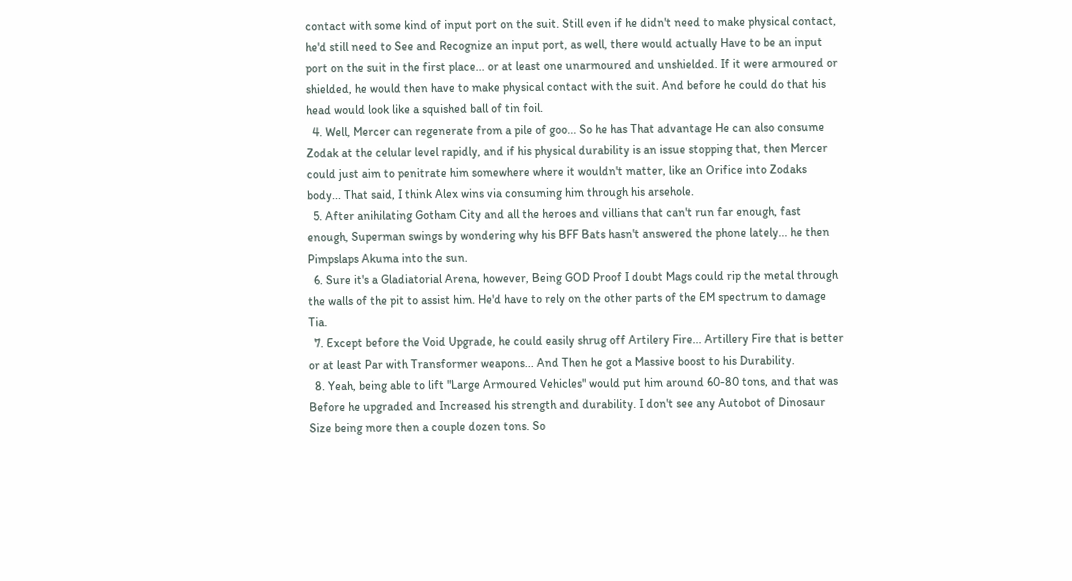contact with some kind of input port on the suit. Still even if he didn't need to make physical contact, he'd still need to See and Recognize an input port, as well, there would actually Have to be an input port on the suit in the first place... or at least one unarmoured and unshielded. If it were armoured or shielded, he would then have to make physical contact with the suit. And before he could do that his head would look like a squished ball of tin foil.
  4. Well, Mercer can regenerate from a pile of goo... So he has That advantage He can also consume Zodak at the celular level rapidly, and if his physical durability is an issue stopping that, then Mercer could just aim to penitrate him somewhere where it wouldn't matter, like an Orifice into Zodaks body... That said, I think Alex wins via consuming him through his arsehole.
  5. After anihilating Gotham City and all the heroes and villians that can't run far enough, fast enough, Superman swings by wondering why his BFF Bats hasn't answered the phone lately... he then Pimpslaps Akuma into the sun.
  6. Sure it's a Gladiatorial Arena, however, Being GOD Proof I doubt Mags could rip the metal through the walls of the pit to assist him. He'd have to rely on the other parts of the EM spectrum to damage Tia.
  7. Except before the Void Upgrade, he could easily shrug off Artilery Fire... Artillery Fire that is better or at least Par with Transformer weapons... And Then he got a Massive boost to his Durability.
  8. Yeah, being able to lift "Large Armoured Vehicles" would put him around 60-80 tons, and that was Before he upgraded and Increased his strength and durability. I don't see any Autobot of Dinosaur Size being more then a couple dozen tons. So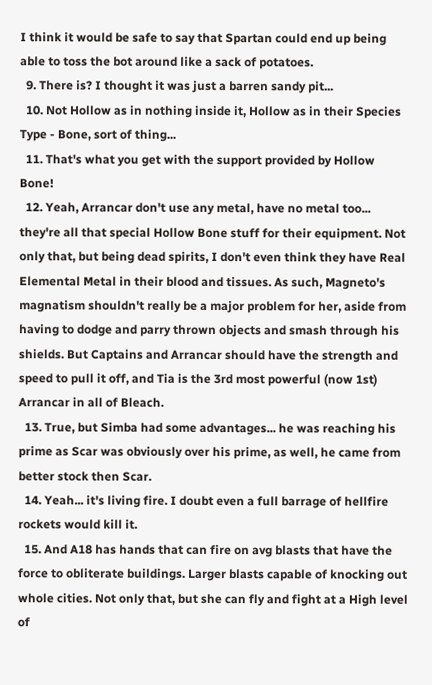I think it would be safe to say that Spartan could end up being able to toss the bot around like a sack of potatoes.
  9. There is? I thought it was just a barren sandy pit...
  10. Not Hollow as in nothing inside it, Hollow as in their Species Type - Bone, sort of thing...
  11. That's what you get with the support provided by Hollow Bone!
  12. Yeah, Arrancar don't use any metal, have no metal too... they're all that special Hollow Bone stuff for their equipment. Not only that, but being dead spirits, I don't even think they have Real Elemental Metal in their blood and tissues. As such, Magneto's magnatism shouldn't really be a major problem for her, aside from having to dodge and parry thrown objects and smash through his shields. But Captains and Arrancar should have the strength and speed to pull it off, and Tia is the 3rd most powerful (now 1st) Arrancar in all of Bleach.
  13. True, but Simba had some advantages... he was reaching his prime as Scar was obviously over his prime, as well, he came from better stock then Scar.
  14. Yeah... it's living fire. I doubt even a full barrage of hellfire rockets would kill it.
  15. And A18 has hands that can fire on avg blasts that have the force to obliterate buildings. Larger blasts capable of knocking out whole cities. Not only that, but she can fly and fight at a High level of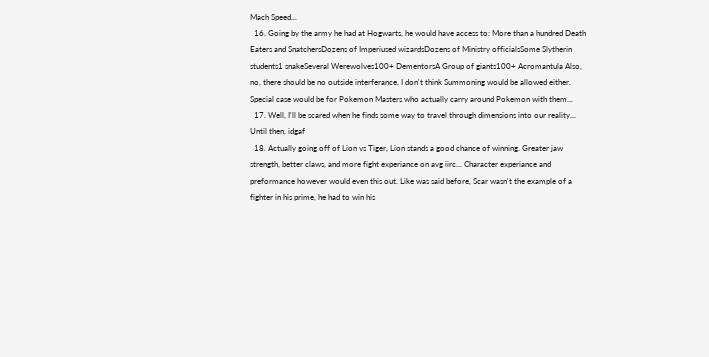Mach Speed...
  16. Going by the army he had at Hogwarts, he would have access to: More than a hundred Death Eaters and SnatchersDozens of Imperiused wizardsDozens of Ministry officialsSome Slytherin students1 snakeSeveral Werewolves100+ DementorsA Group of giants100+ Acromantula Also, no, there should be no outside interferance. I don't think Summoning would be allowed either. Special case would be for Pokemon Masters who actually carry around Pokemon with them...
  17. Well, I'll be scared when he finds some way to travel through dimensions into our reality... Until then, idgaf
  18. Actually going off of Lion vs Tiger, Lion stands a good chance of winning. Greater jaw strength, better claws, and more fight experiance on avg iirc... Character experiance and preformance however would even this out. Like was said before, Scar wasn't the example of a fighter in his prime, he had to win his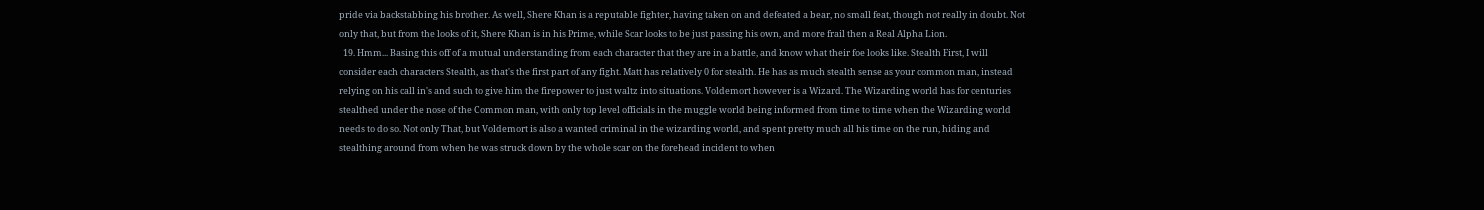pride via backstabbing his brother. As well, Shere Khan is a reputable fighter, having taken on and defeated a bear, no small feat, though not really in doubt. Not only that, but from the looks of it, Shere Khan is in his Prime, while Scar looks to be just passing his own, and more frail then a Real Alpha Lion.
  19. Hmm... Basing this off of a mutual understanding from each character that they are in a battle, and know what their foe looks like. Stealth First, I will consider each characters Stealth, as that's the first part of any fight. Matt has relatively 0 for stealth. He has as much stealth sense as your common man, instead relying on his call in's and such to give him the firepower to just waltz into situations. Voldemort however is a Wizard. The Wizarding world has for centuries stealthed under the nose of the Common man, with only top level officials in the muggle world being informed from time to time when the Wizarding world needs to do so. Not only That, but Voldemort is also a wanted criminal in the wizarding world, and spent pretty much all his time on the run, hiding and stealthing around from when he was struck down by the whole scar on the forehead incident to when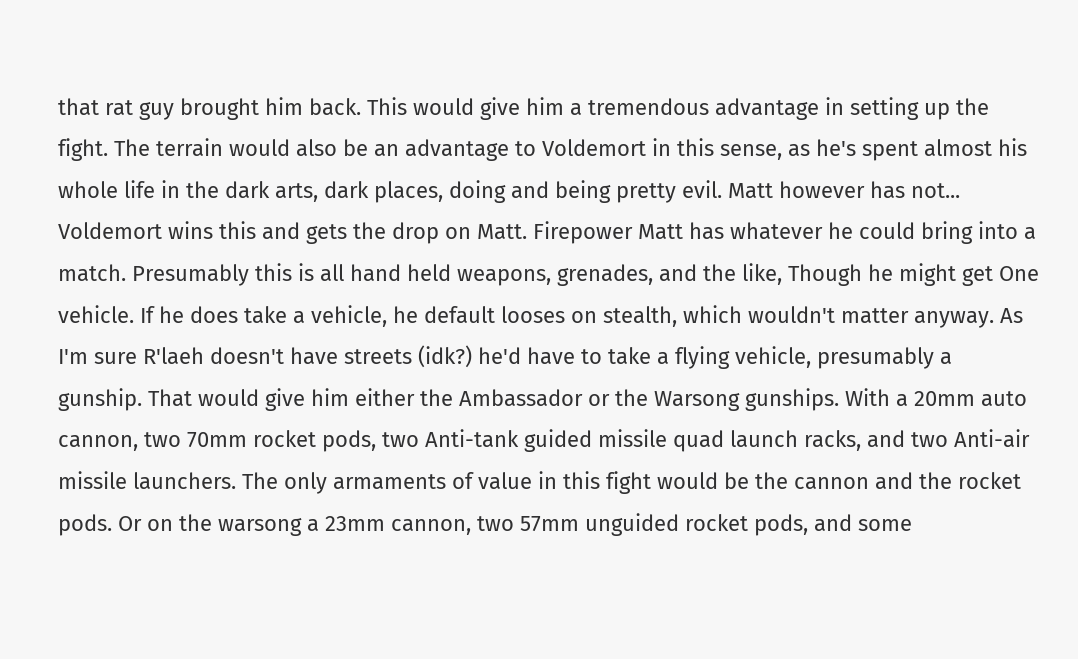that rat guy brought him back. This would give him a tremendous advantage in setting up the fight. The terrain would also be an advantage to Voldemort in this sense, as he's spent almost his whole life in the dark arts, dark places, doing and being pretty evil. Matt however has not... Voldemort wins this and gets the drop on Matt. Firepower Matt has whatever he could bring into a match. Presumably this is all hand held weapons, grenades, and the like, Though he might get One vehicle. If he does take a vehicle, he default looses on stealth, which wouldn't matter anyway. As I'm sure R'laeh doesn't have streets (idk?) he'd have to take a flying vehicle, presumably a gunship. That would give him either the Ambassador or the Warsong gunships. With a 20mm auto cannon, two 70mm rocket pods, two Anti-tank guided missile quad launch racks, and two Anti-air missile launchers. The only armaments of value in this fight would be the cannon and the rocket pods. Or on the warsong a 23mm cannon, two 57mm unguided rocket pods, and some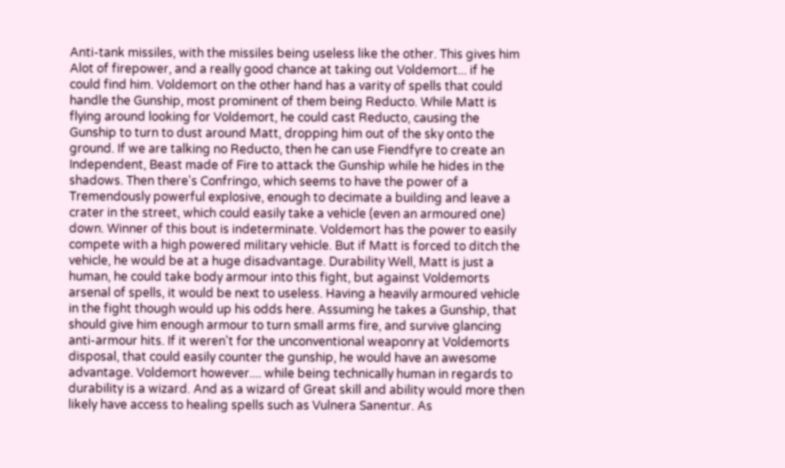Anti-tank missiles, with the missiles being useless like the other. This gives him Alot of firepower, and a really good chance at taking out Voldemort... if he could find him. Voldemort on the other hand has a varity of spells that could handle the Gunship, most prominent of them being Reducto. While Matt is flying around looking for Voldemort, he could cast Reducto, causing the Gunship to turn to dust around Matt, dropping him out of the sky onto the ground. If we are talking no Reducto, then he can use Fiendfyre to create an Independent, Beast made of Fire to attack the Gunship while he hides in the shadows. Then there's Confringo, which seems to have the power of a Tremendously powerful explosive, enough to decimate a building and leave a crater in the street, which could easily take a vehicle (even an armoured one) down. Winner of this bout is indeterminate. Voldemort has the power to easily compete with a high powered military vehicle. But if Matt is forced to ditch the vehicle, he would be at a huge disadvantage. Durability Well, Matt is just a human, he could take body armour into this fight, but against Voldemorts arsenal of spells, it would be next to useless. Having a heavily armoured vehicle in the fight though would up his odds here. Assuming he takes a Gunship, that should give him enough armour to turn small arms fire, and survive glancing anti-armour hits. If it weren't for the unconventional weaponry at Voldemorts disposal, that could easily counter the gunship, he would have an awesome advantage. Voldemort however.... while being technically human in regards to durability is a wizard. And as a wizard of Great skill and ability would more then likely have access to healing spells such as Vulnera Sanentur. As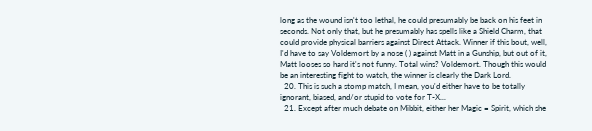long as the wound isn't too lethal, he could presumably be back on his feet in seconds. Not only that, but he presumably has spells like a Shield Charm, that could provide physical barriers against Direct Attack. Winner if this bout, well, I'd have to say Voldemort by a nose ( ) against Matt in a Gunship, but out of it, Matt looses so hard it's not funny. Total wins? Voldemort. Though this would be an interesting fight to watch, the winner is clearly the Dark Lord.
  20. This is such a stomp match, I mean, you'd either have to be totally ignorant, biased, and/or stupid to vote for T-X...
  21. Except after much debate on Mibbit, either her Magic = Spirit, which she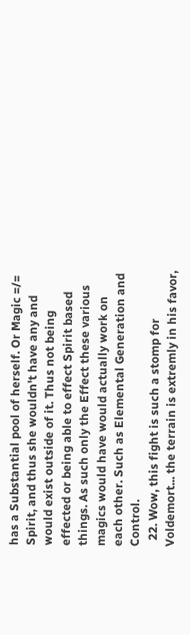has a Substantial pool of herself. Or Magic =/= Spirit, and thus she wouldn't have any and would exist outside of it. Thus not being effected or being able to effect Spirit based things. As such only the Effect these various magics would have would actually work on each other. Such as Elemental Generation and Control.
  22. Wow, this fight is such a stomp for Voldemort... the terrain is extremly in his favor,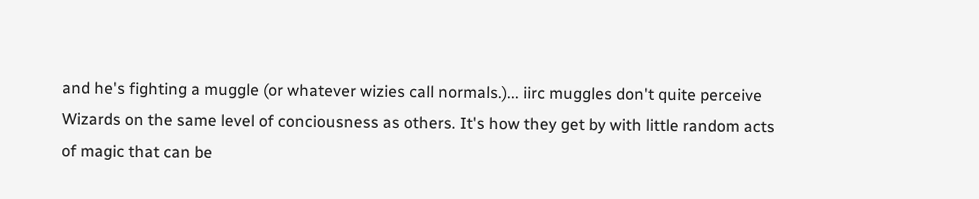and he's fighting a muggle (or whatever wizies call normals.)... iirc muggles don't quite perceive Wizards on the same level of conciousness as others. It's how they get by with little random acts of magic that can be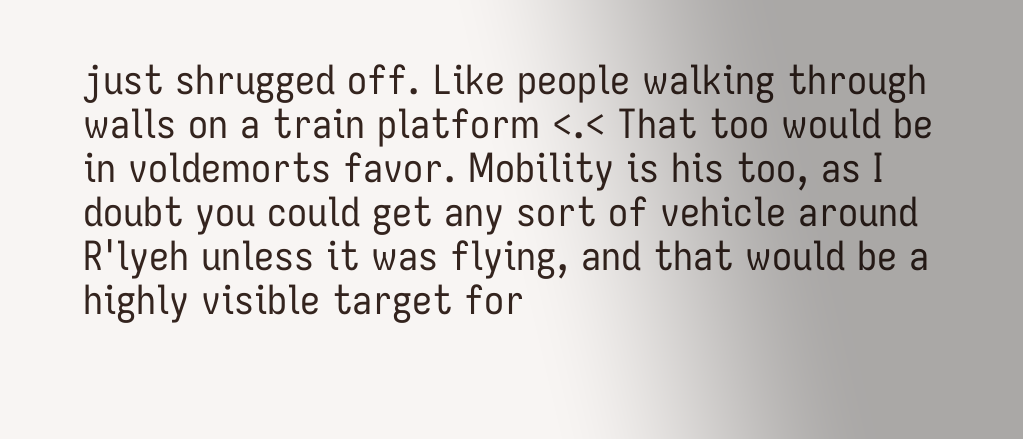just shrugged off. Like people walking through walls on a train platform <.< That too would be in voldemorts favor. Mobility is his too, as I doubt you could get any sort of vehicle around R'lyeh unless it was flying, and that would be a highly visible target for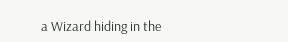a Wizard hiding in the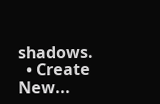shadows.
  • Create New...